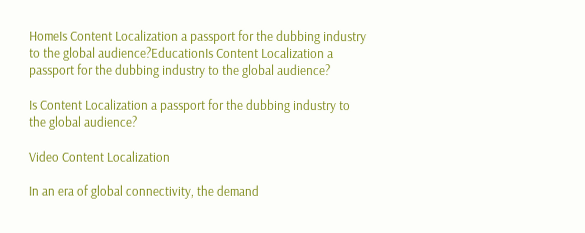HomeIs Content Localization a passport for the dubbing industry to the global audience?EducationIs Content Localization a passport for the dubbing industry to the global audience?

Is Content Localization a passport for the dubbing industry to the global audience?

Video Content Localization

In an era of global connectivity, the demand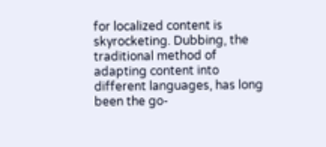for localized content is skyrocketing. Dubbing, the traditional method of adapting content into different languages, has long been the go-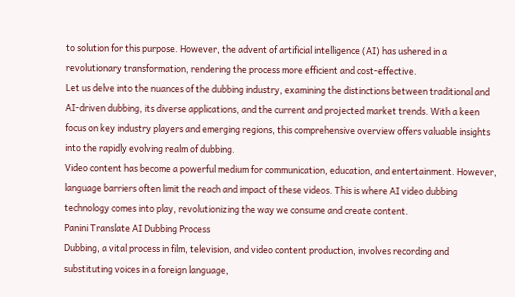to solution for this purpose. However, the advent of artificial intelligence (AI) has ushered in a revolutionary transformation, rendering the process more efficient and cost-effective.
Let us delve into the nuances of the dubbing industry, examining the distinctions between traditional and AI-driven dubbing, its diverse applications, and the current and projected market trends. With a keen focus on key industry players and emerging regions, this comprehensive overview offers valuable insights into the rapidly evolving realm of dubbing.
Video content has become a powerful medium for communication, education, and entertainment. However, language barriers often limit the reach and impact of these videos. This is where AI video dubbing technology comes into play, revolutionizing the way we consume and create content.
Panini Translate AI Dubbing Process
Dubbing, a vital process in film, television, and video content production, involves recording and substituting voices in a foreign language,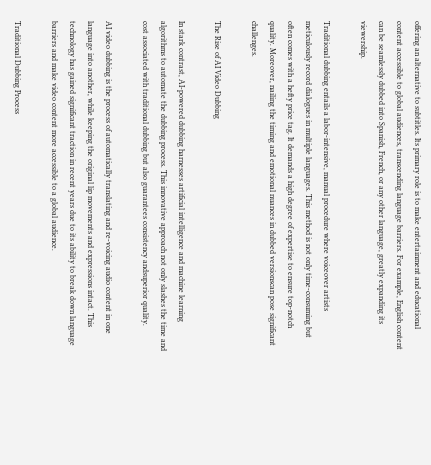offering an alternative to subtitles. Its primary role is to make entertainment and educational content accessible to global audiences, transcending language barriers. For example, English content can be seamlessly dubbed into Spanish, French, or any other language, greatly expanding its viewership.

Traditional dubbing entails a labor-intensive, manual procedure where voiceover artists meticulously record dialogues in multiple languages. This method is not only time-consuming but often comes with a hefty price tag. It demands a high degree of expertise to ensure top-notch quality. Moreover, nailing the timing and emotional nuances in dubbed versionscan pose significant challenges.

The Rise of AI Video Dubbing

In stark contrast, AI-powered dubbing harnesses artificial intelligence and machine learning algorithms to automate the dubbing process. This innovative approach not only slashes the time and cost associated with traditional dubbing but also guarantees consistency andsuperior quality.

AI video dubbing is the process of automatically translating and re-voicing audio content in one language into another, while keeping the original lip movements and expressions intact. This technology has gained significant traction in recent years due to its ability to break down language barriers and make video content more accessible to a global audience.

Traditional Dubbing Process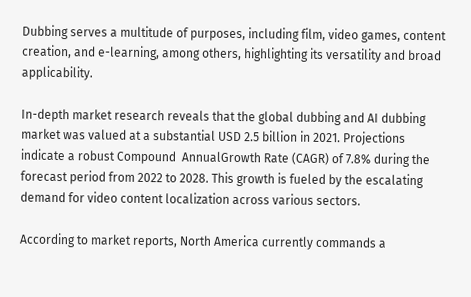Dubbing serves a multitude of purposes, including film, video games, content creation, and e-learning, among others, highlighting its versatility and broad applicability.

In-depth market research reveals that the global dubbing and AI dubbing market was valued at a substantial USD 2.5 billion in 2021. Projections indicate a robust Compound  AnnualGrowth Rate (CAGR) of 7.8% during the forecast period from 2022 to 2028. This growth is fueled by the escalating demand for video content localization across various sectors.

According to market reports, North America currently commands a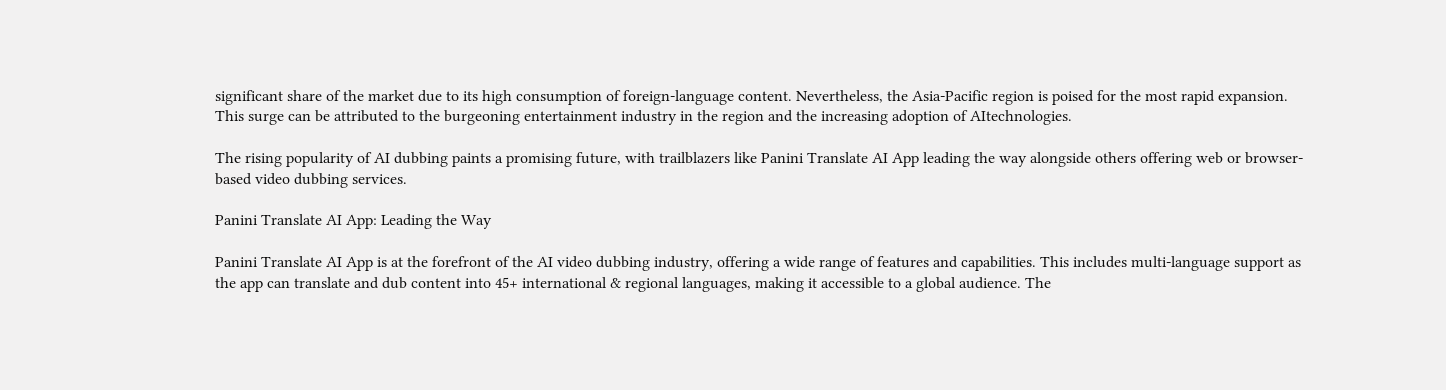significant share of the market due to its high consumption of foreign-language content. Nevertheless, the Asia-Pacific region is poised for the most rapid expansion. This surge can be attributed to the burgeoning entertainment industry in the region and the increasing adoption of AItechnologies.

The rising popularity of AI dubbing paints a promising future, with trailblazers like Panini Translate AI App leading the way alongside others offering web or browser-based video dubbing services.

Panini Translate AI App: Leading the Way

Panini Translate AI App is at the forefront of the AI video dubbing industry, offering a wide range of features and capabilities. This includes multi-language support as the app can translate and dub content into 45+ international & regional languages, making it accessible to a global audience. The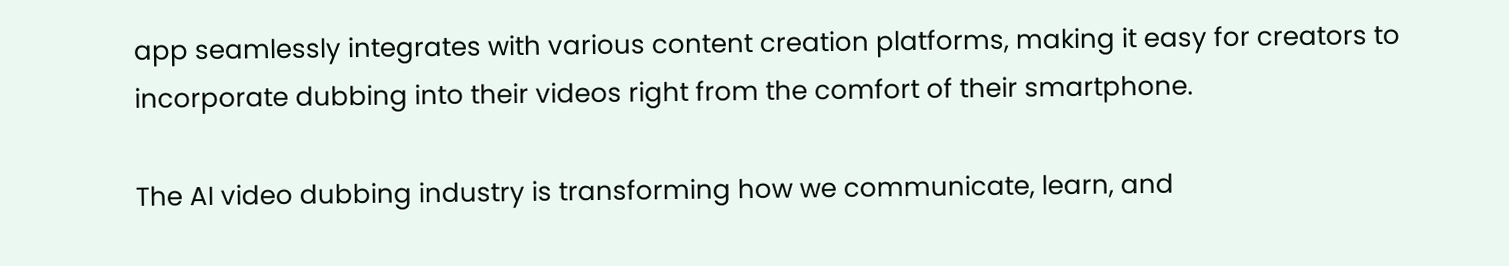app seamlessly integrates with various content creation platforms, making it easy for creators to incorporate dubbing into their videos right from the comfort of their smartphone.

The AI video dubbing industry is transforming how we communicate, learn, and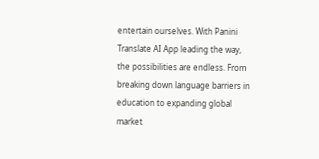entertain ourselves. With Panini Translate AI App leading the way, the possibilities are endless. From breaking down language barriers in education to expanding global market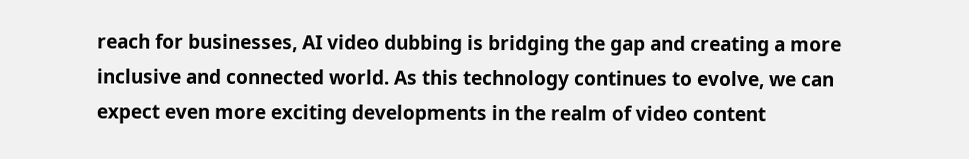reach for businesses, AI video dubbing is bridging the gap and creating a more inclusive and connected world. As this technology continues to evolve, we can expect even more exciting developments in the realm of video content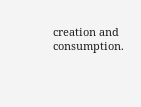creation and consumption.